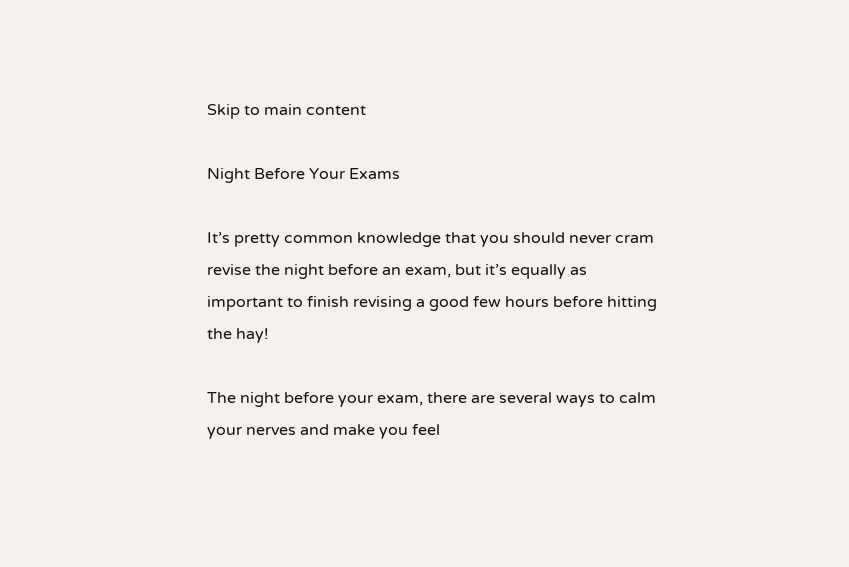Skip to main content

Night Before Your Exams

It’s pretty common knowledge that you should never cram revise the night before an exam, but it’s equally as important to finish revising a good few hours before hitting the hay!

The night before your exam, there are several ways to calm your nerves and make you feel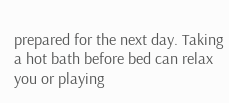prepared for the next day. Taking a hot bath before bed can relax you or playing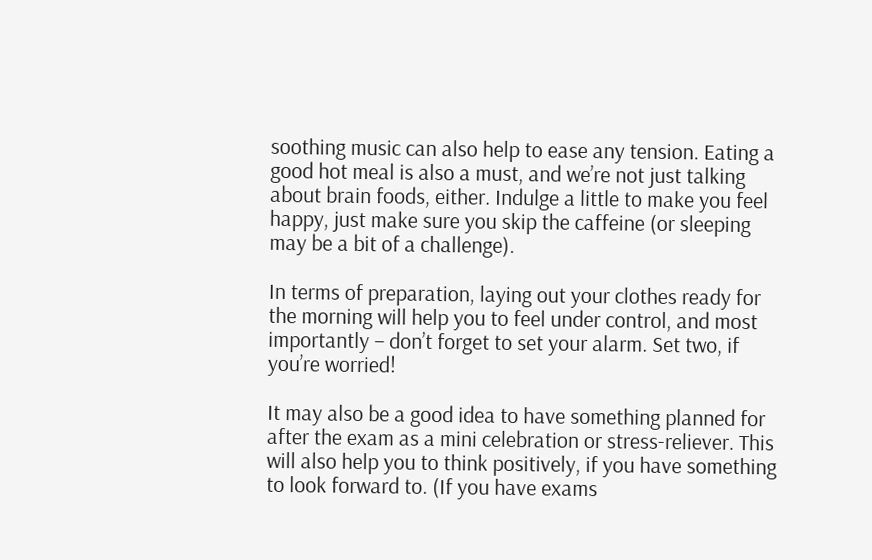soothing music can also help to ease any tension. Eating a good hot meal is also a must, and we’re not just talking about brain foods, either. Indulge a little to make you feel happy, just make sure you skip the caffeine (or sleeping may be a bit of a challenge).

In terms of preparation, laying out your clothes ready for the morning will help you to feel under control, and most importantly – don’t forget to set your alarm. Set two, if you’re worried!

It may also be a good idea to have something planned for after the exam as a mini celebration or stress-reliever. This will also help you to think positively, if you have something to look forward to. (If you have exams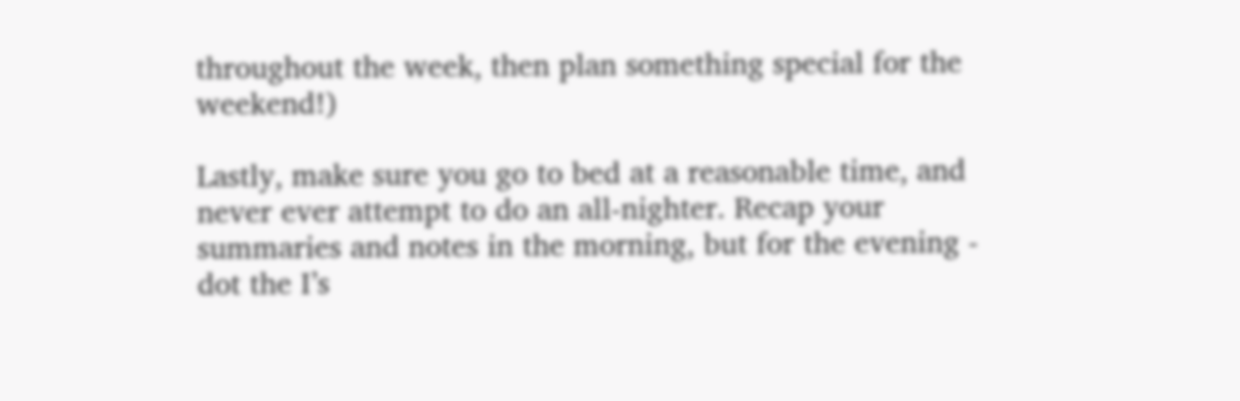throughout the week, then plan something special for the weekend!)

Lastly, make sure you go to bed at a reasonable time, and never ever attempt to do an all-nighter. Recap your summaries and notes in the morning, but for the evening - dot the I’s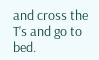and cross the T’s and go to bed.